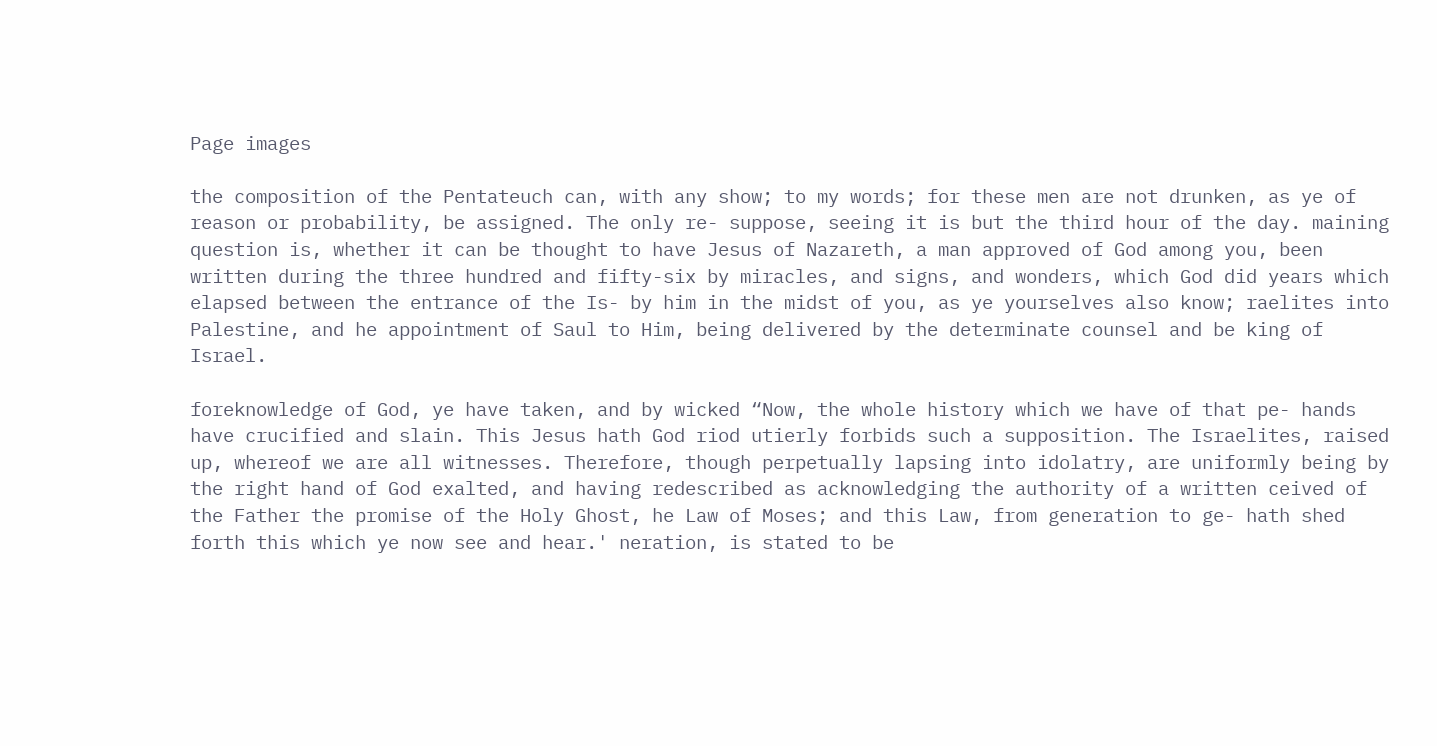Page images

the composition of the Pentateuch can, with any show; to my words; for these men are not drunken, as ye of reason or probability, be assigned. The only re- suppose, seeing it is but the third hour of the day. maining question is, whether it can be thought to have Jesus of Nazareth, a man approved of God among you, been written during the three hundred and fifty-six by miracles, and signs, and wonders, which God did years which elapsed between the entrance of the Is- by him in the midst of you, as ye yourselves also know; raelites into Palestine, and he appointment of Saul to Him, being delivered by the determinate counsel and be king of Israel.

foreknowledge of God, ye have taken, and by wicked “Now, the whole history which we have of that pe- hands have crucified and slain. This Jesus hath God riod utierly forbids such a supposition. The Israelites, raised up, whereof we are all witnesses. Therefore, though perpetually lapsing into idolatry, are uniformly being by the right hand of God exalted, and having redescribed as acknowledging the authority of a written ceived of the Father the promise of the Holy Ghost, he Law of Moses; and this Law, from generation to ge- hath shed forth this which ye now see and hear.' neration, is stated to be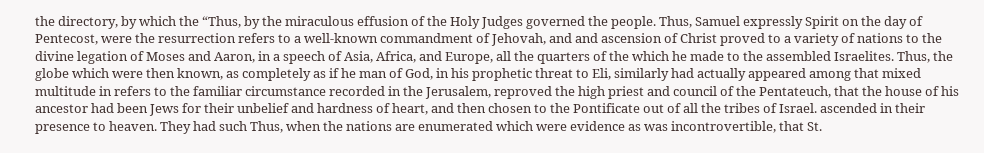the directory, by which the “Thus, by the miraculous effusion of the Holy Judges governed the people. Thus, Samuel expressly Spirit on the day of Pentecost, were the resurrection refers to a well-known commandment of Jehovah, and and ascension of Christ proved to a variety of nations to the divine legation of Moses and Aaron, in a speech of Asia, Africa, and Europe, all the quarters of the which he made to the assembled Israelites. Thus, the globe which were then known, as completely as if he man of God, in his prophetic threat to Eli, similarly had actually appeared among that mixed multitude in refers to the familiar circumstance recorded in the Jerusalem, reproved the high priest and council of the Pentateuch, that the house of his ancestor had been Jews for their unbelief and hardness of heart, and then chosen to the Pontificate out of all the tribes of Israel. ascended in their presence to heaven. They had such Thus, when the nations are enumerated which were evidence as was incontrovertible, that St.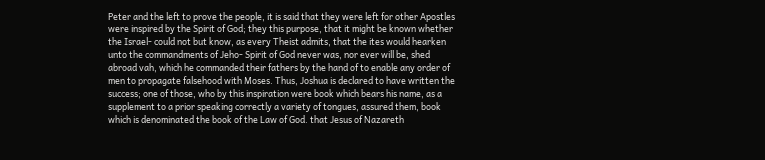Peter and the left to prove the people, it is said that they were left for other Apostles were inspired by the Spirit of God; they this purpose, that it might be known whether the Israel- could not but know, as every Theist admits, that the ites would hearken unto the commandments of Jeho- Spirit of God never was, nor ever will be, shed abroad vah, which he commanded their fathers by the hand of to enable any order of men to propagate falsehood with Moses. Thus, Joshua is declared to have written the success; one of those, who by this inspiration were book which bears his name, as a supplement to a prior speaking correctly a variety of tongues, assured them, book which is denominated the book of the Law of God. that Jesus of Nazareth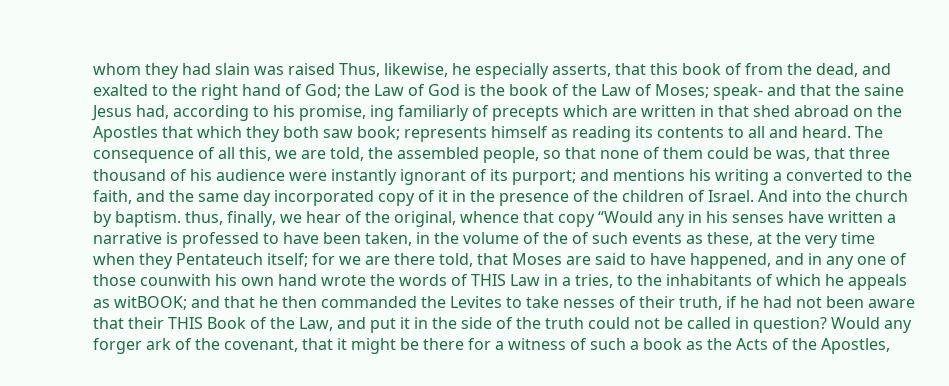whom they had slain was raised Thus, likewise, he especially asserts, that this book of from the dead, and exalted to the right hand of God; the Law of God is the book of the Law of Moses; speak- and that the saine Jesus had, according to his promise, ing familiarly of precepts which are written in that shed abroad on the Apostles that which they both saw book; represents himself as reading its contents to all and heard. The consequence of all this, we are told, the assembled people, so that none of them could be was, that three thousand of his audience were instantly ignorant of its purport; and mentions his writing a converted to the faith, and the same day incorporated copy of it in the presence of the children of Israel. And into the church by baptism. thus, finally, we hear of the original, whence that copy “Would any in his senses have written a narrative is professed to have been taken, in the volume of the of such events as these, at the very time when they Pentateuch itself; for we are there told, that Moses are said to have happened, and in any one of those counwith his own hand wrote the words of THIS Law in a tries, to the inhabitants of which he appeals as witBOOK; and that he then commanded the Levites to take nesses of their truth, if he had not been aware that their THIS Book of the Law, and put it in the side of the truth could not be called in question? Would any forger ark of the covenant, that it might be there for a witness of such a book as the Acts of the Apostles,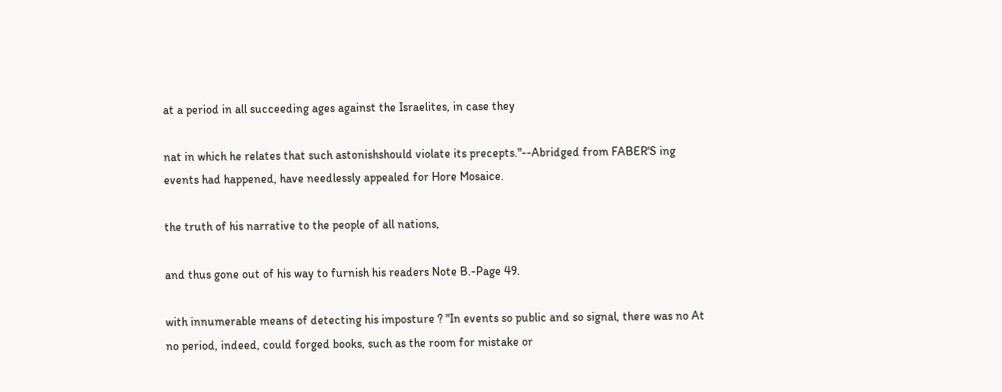at a period in all succeeding ages against the Israelites, in case they

nat in which he relates that such astonishshould violate its precepts."--Abridged from FABER'S ing events had happened, have needlessly appealed for Hore Mosaice.

the truth of his narrative to the people of all nations,

and thus gone out of his way to furnish his readers Note B.-Page 49.

with innumerable means of detecting his imposture ? "In events so public and so signal, there was no At no period, indeed, could forged books, such as the room for mistake or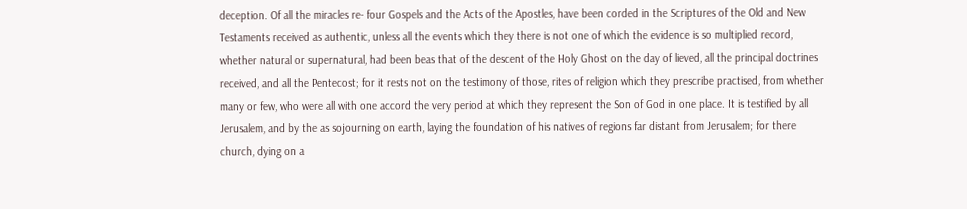deception. Of all the miracles re- four Gospels and the Acts of the Apostles, have been corded in the Scriptures of the Old and New Testaments received as authentic, unless all the events which they there is not one of which the evidence is so multiplied record, whether natural or supernatural, had been beas that of the descent of the Holy Ghost on the day of lieved, all the principal doctrines received, and all the Pentecost; for it rests not on the testimony of those, rites of religion which they prescribe practised, from whether many or few, who were all with one accord the very period at which they represent the Son of God in one place. It is testified by all Jerusalem, and by the as sojourning on earth, laying the foundation of his natives of regions far distant from Jerusalem; for there church, dying on a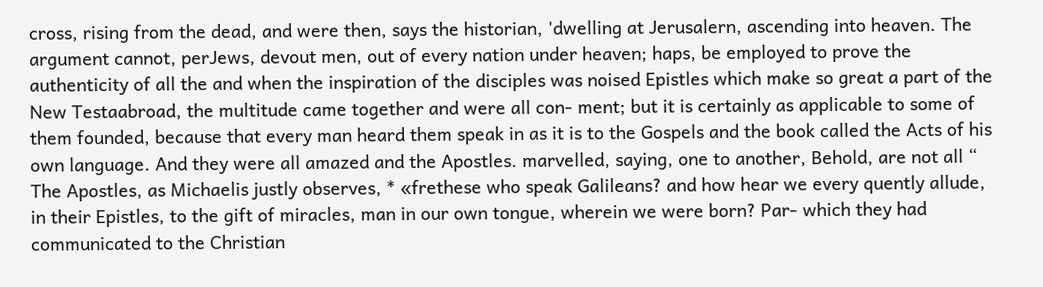cross, rising from the dead, and were then, says the historian, 'dwelling at Jerusalern, ascending into heaven. The argument cannot, perJews, devout men, out of every nation under heaven; haps, be employed to prove the authenticity of all the and when the inspiration of the disciples was noised Epistles which make so great a part of the New Testaabroad, the multitude came together and were all con- ment; but it is certainly as applicable to some of them founded, because that every man heard them speak in as it is to the Gospels and the book called the Acts of his own language. And they were all amazed and the Apostles. marvelled, saying, one to another, Behold, are not all “ The Apostles, as Michaelis justly observes, * «frethese who speak Galileans? and how hear we every quently allude, in their Epistles, to the gift of miracles, man in our own tongue, wherein we were born? Par- which they had communicated to the Christian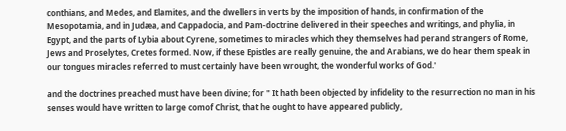conthians, and Medes, and Elamites, and the dwellers in verts by the imposition of hands, in confirmation of the Mesopotamia, and in Judæa, and Cappadocia, and Pam-doctrine delivered in their speeches and writings, and phylia, in Egypt, and the parts of Lybia about Cyrene, sometimes to miracles which they themselves had perand strangers of Rome, Jews and Proselytes, Cretes formed. Now, if these Epistles are really genuine, the and Arabians, we do hear them speak in our tongues miracles referred to must certainly have been wrought, the wonderful works of God.'

and the doctrines preached must have been divine; for " It hath been objected by infidelity to the resurrection no man in his senses would have written to large comof Christ, that he ought to have appeared publicly,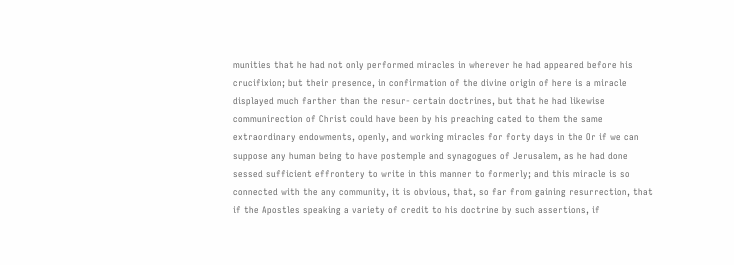munities that he had not only performed miracles in wherever he had appeared before his crucifixion; but their presence, in confirmation of the divine origin of here is a miracle displayed much farther than the resur- certain doctrines, but that he had likewise communirection of Christ could have been by his preaching cated to them the same extraordinary endowments, openly, and working miracles for forty days in the Or if we can suppose any human being to have postemple and synagogues of Jerusalem, as he had done sessed sufficient effrontery to write in this manner to formerly; and this miracle is so connected with the any community, it is obvious, that, so far from gaining resurrection, that if the Apostles speaking a variety of credit to his doctrine by such assertions, if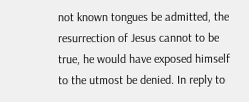not known tongues be admitted, the resurrection of Jesus cannot to be true, he would have exposed himself to the utmost be denied. In reply to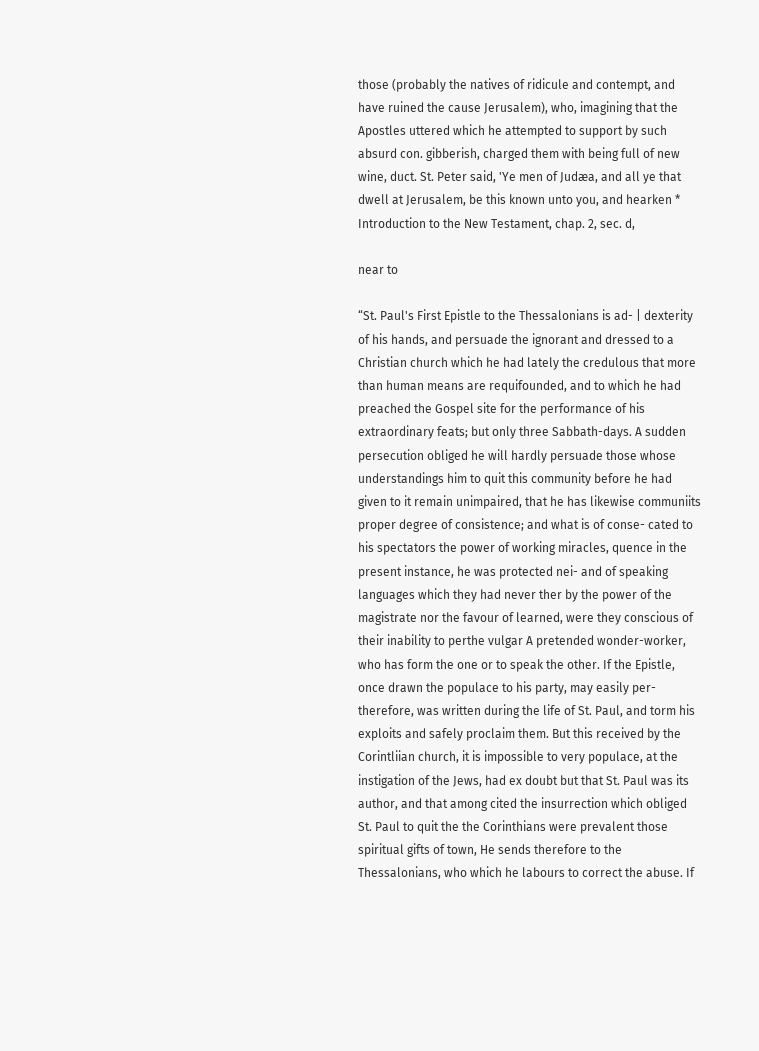those (probably the natives of ridicule and contempt, and have ruined the cause Jerusalem), who, imagining that the Apostles uttered which he attempted to support by such absurd con. gibberish, charged them with being full of new wine, duct. St. Peter said, 'Ye men of Judæa, and all ye that dwell at Jerusalem, be this known unto you, and hearken * Introduction to the New Testament, chap. 2, sec. d,

near to

“St. Paul's First Epistle to the Thessalonians is ad- | dexterity of his hands, and persuade the ignorant and dressed to a Christian church which he had lately the credulous that more than human means are requifounded, and to which he had preached the Gospel site for the performance of his extraordinary feats; but only three Sabbath-days. A sudden persecution obliged he will hardly persuade those whose understandings him to quit this community before he had given to it remain unimpaired, that he has likewise communiits proper degree of consistence; and what is of conse- cated to his spectators the power of working miracles, quence in the present instance, he was protected nei- and of speaking languages which they had never ther by the power of the magistrate nor the favour of learned, were they conscious of their inability to perthe vulgar A pretended wonder-worker, who has form the one or to speak the other. If the Epistle, once drawn the populace to his party, may easily per- therefore, was written during the life of St. Paul, and torm his exploits and safely proclaim them. But this received by the Corintliian church, it is impossible to very populace, at the instigation of the Jews, had ex doubt but that St. Paul was its author, and that among cited the insurrection which obliged St. Paul to quit the the Corinthians were prevalent those spiritual gifts of town, He sends therefore to the Thessalonians, who which he labours to correct the abuse. If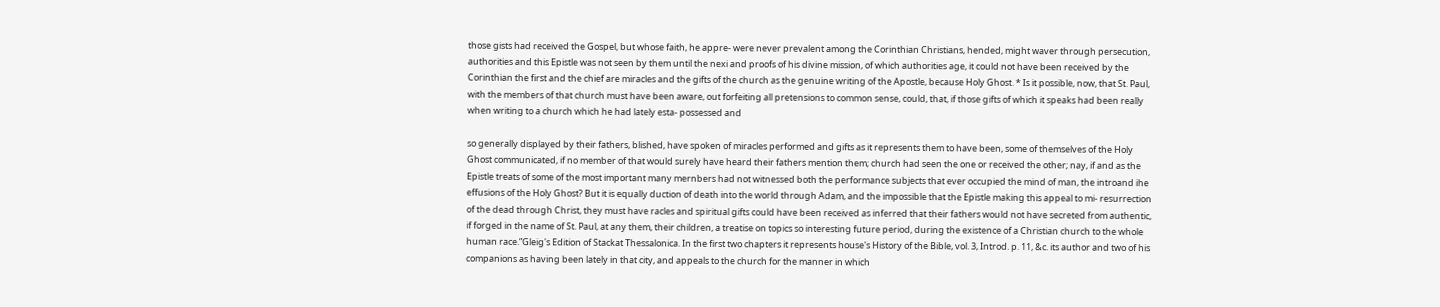those gists had received the Gospel, but whose faith, he appre- were never prevalent among the Corinthian Christians, hended, might waver through persecution, authorities and this Epistle was not seen by them until the nexi and proofs of his divine mission, of which authorities age, it could not have been received by the Corinthian the first and the chief are miracles and the gifts of the church as the genuine writing of the Apostle, because Holy Ghost. * Is it possible, now, that St. Paul, with the members of that church must have been aware, out forfeiting all pretensions to common sense, could, that, if those gifts of which it speaks had been really when writing to a church which he had lately esta- possessed and

so generally displayed by their fathers, blished, have spoken of miracles performed and gifts as it represents them to have been, some of themselves of the Holy Ghost communicated, if no member of that would surely have heard their fathers mention them; church had seen the one or received the other; nay, if and as the Epistle treats of some of the most important many mernbers had not witnessed both the performance subjects that ever occupied the mind of man, the introand ihe effusions of the Holy Ghost? But it is equally duction of death into the world through Adam, and the impossible that the Epistle making this appeal to mi- resurrection of the dead through Christ, they must have racles and spiritual gifts could have been received as inferred that their fathers would not have secreted from authentic, if forged in the name of St. Paul, at any them, their children, a treatise on topics so interesting future period, during the existence of a Christian church to the whole human race.”Gleig's Edition of Stackat Thessalonica. In the first two chapters it represents house's History of the Bible, vol. 3, Introd. p. 11, &c. its author and two of his companions as having been lately in that city, and appeals to the church for the manner in which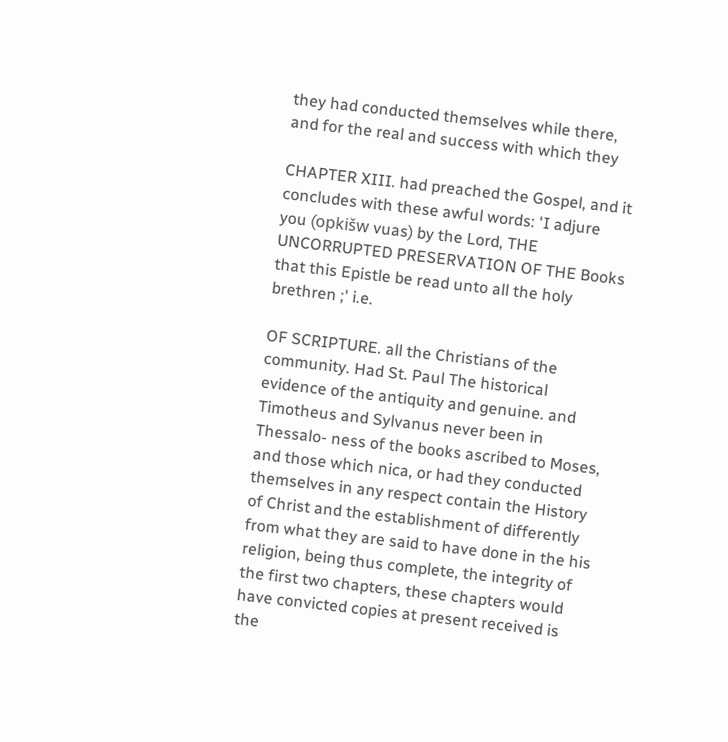they had conducted themselves while there, and for the real and success with which they

CHAPTER XIII. had preached the Gospel, and it concludes with these awful words: 'I adjure you (opkišw vuas) by the Lord, THE UNCORRUPTED PRESERVATION OF THE Books that this Epistle be read unto all the holy brethren ;' i.e.

OF SCRIPTURE. all the Christians of the community. Had St. Paul The historical evidence of the antiquity and genuine. and Timotheus and Sylvanus never been in Thessalo- ness of the books ascribed to Moses, and those which nica, or had they conducted themselves in any respect contain the History of Christ and the establishment of differently from what they are said to have done in the his religion, being thus complete, the integrity of the first two chapters, these chapters would have convicted copies at present received is the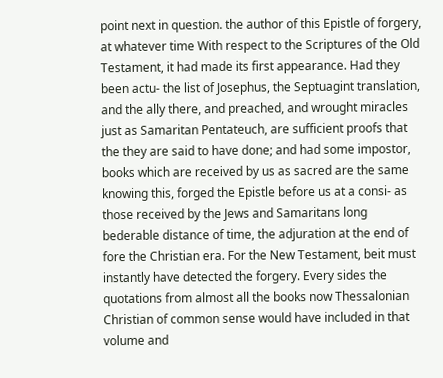point next in question. the author of this Epistle of forgery, at whatever time With respect to the Scriptures of the Old Testament, it had made its first appearance. Had they been actu- the list of Josephus, the Septuagint translation, and the ally there, and preached, and wrought miracles just as Samaritan Pentateuch, are sufficient proofs that the they are said to have done; and had some impostor, books which are received by us as sacred are the same knowing this, forged the Epistle before us at a consi- as those received by the Jews and Samaritans long bederable distance of time, the adjuration at the end of fore the Christian era. For the New Testament, beit must instantly have detected the forgery. Every sides the quotations from almost all the books now Thessalonian Christian of common sense would have included in that volume and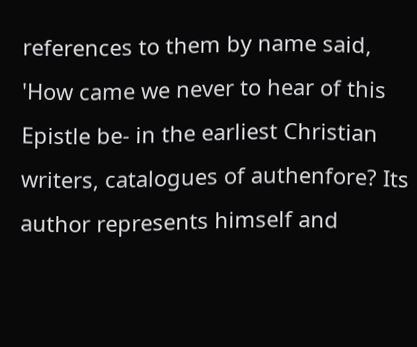references to them by name said, 'How came we never to hear of this Epistle be- in the earliest Christian writers, catalogues of authenfore? Its author represents himself and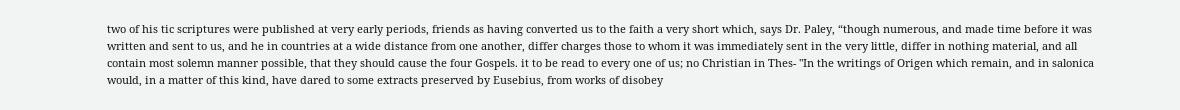two of his tic scriptures were published at very early periods, friends as having converted us to the faith a very short which, says Dr. Paley, “though numerous, and made time before it was written and sent to us, and he in countries at a wide distance from one another, differ charges those to whom it was immediately sent in the very little, differ in nothing material, and all contain most solemn manner possible, that they should cause the four Gospels. it to be read to every one of us; no Christian in Thes- "In the writings of Origen which remain, and in salonica would, in a matter of this kind, have dared to some extracts preserved by Eusebius, from works of disobey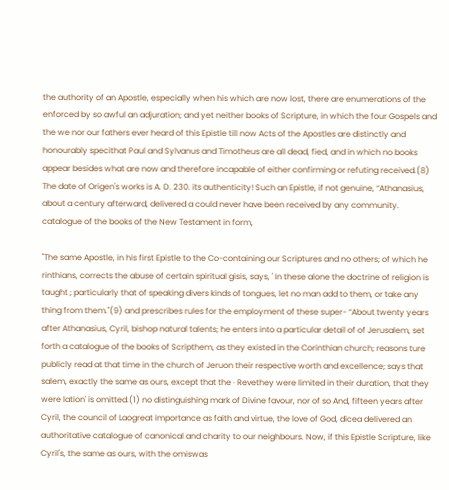the authority of an Apostle, especially when his which are now lost, there are enumerations of the enforced by so awful an adjuration; and yet neither books of Scripture, in which the four Gospels and the we nor our fathers ever heard of this Epistle till now Acts of the Apostles are distinctly and honourably specithat Paul and Sylvanus and Timotheus are all dead, fied, and in which no books appear besides what are now and therefore incapable of either confirming or refuting received.(8) The date of Origen's works is A. D. 230. its authenticity! Such an Epistle, if not genuine, “Athanasius, about a century afterward, delivered a could never have been received by any community. catalogue of the books of the New Testament in form,

"The same Apostle, in his first Epistle to the Co-containing our Scriptures and no others; of which he rinthians, corrects the abuse of certain spiritual gisis, says, ' In these alone the doctrine of religion is taught ; particularly that of speaking divers kinds of tongues, let no man add to them, or take any thing from them."(9) and prescribes rules for the employment of these super- “About twenty years after Athanasius, Cyril, bishop natural talents; he enters into a particular detail of of Jerusalem, set forth a catalogue of the books of Scripthem, as they existed in the Corinthian church; reasons ture publicly read at that time in the church of Jeruon their respective worth and excellence; says that salem, exactly the same as ours, except that the · Revethey were limited in their duration, that they were lation' is omitted.(1) no distinguishing mark of Divine favour, nor of so And, fifteen years after Cyril, the council of Laogreat importance as faith and virtue, the love of God, dicea delivered an authoritative catalogue of canonical and charity to our neighbours. Now, if this Epistle Scripture, like Cyril's, the same as ours, with the omiswas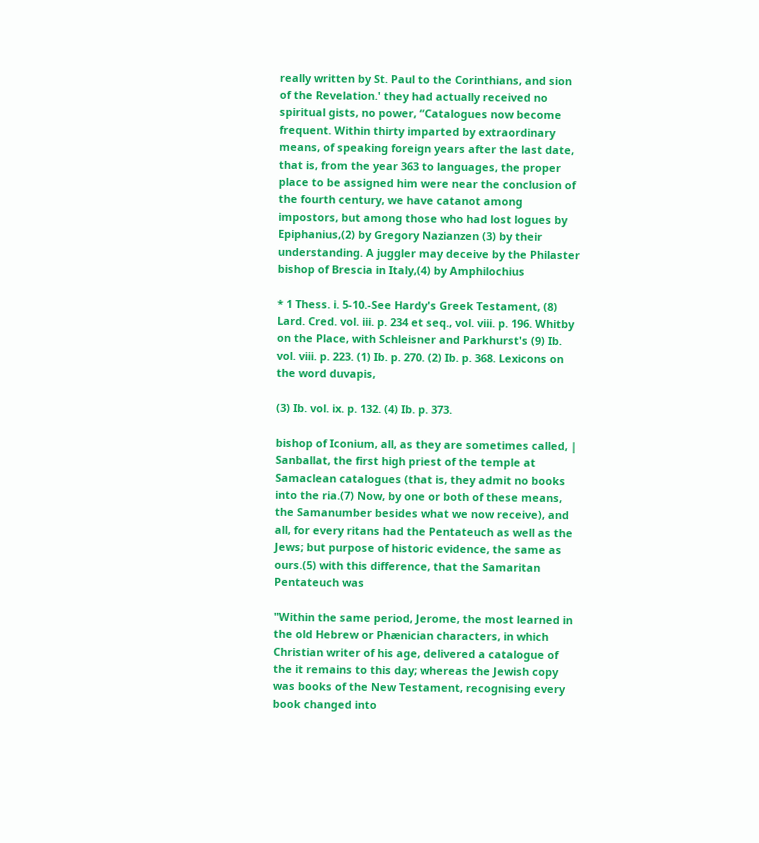really written by St. Paul to the Corinthians, and sion of the Revelation.' they had actually received no spiritual gists, no power, “Catalogues now become frequent. Within thirty imparted by extraordinary means, of speaking foreign years after the last date, that is, from the year 363 to languages, the proper place to be assigned him were near the conclusion of the fourth century, we have catanot among impostors, but among those who had lost logues by Epiphanius,(2) by Gregory Nazianzen (3) by their understanding. A juggler may deceive by the Philaster bishop of Brescia in Italy,(4) by Amphilochius

* 1 Thess. i. 5-10.-See Hardy's Greek Testament, (8) Lard. Cred. vol. iii. p. 234 et seq., vol. viii. p. 196. Whitby on the Place, with Schleisner and Parkhurst's (9) Ib. vol. viii. p. 223. (1) Ib. p. 270. (2) Ib. p. 368. Lexicons on the word duvapis,

(3) Ib. vol. ix. p. 132. (4) Ib. p. 373.

bishop of Iconium, all, as they are sometimes called, | Sanballat, the first high priest of the temple at Samaclean catalogues (that is, they admit no books into the ria.(7) Now, by one or both of these means, the Samanumber besides what we now receive), and all, for every ritans had the Pentateuch as well as the Jews; but purpose of historic evidence, the same as ours.(5) with this difference, that the Samaritan Pentateuch was

"Within the same period, Jerome, the most learned in the old Hebrew or Phænician characters, in which Christian writer of his age, delivered a catalogue of the it remains to this day; whereas the Jewish copy was books of the New Testament, recognising every book changed into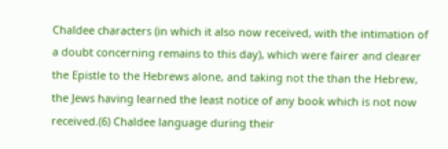Chaldee characters (in which it also now received, with the intimation of a doubt concerning remains to this day), which were fairer and clearer the Epistle to the Hebrews alone, and taking not the than the Hebrew, the Jews having learned the least notice of any book which is not now received.(6) Chaldee language during their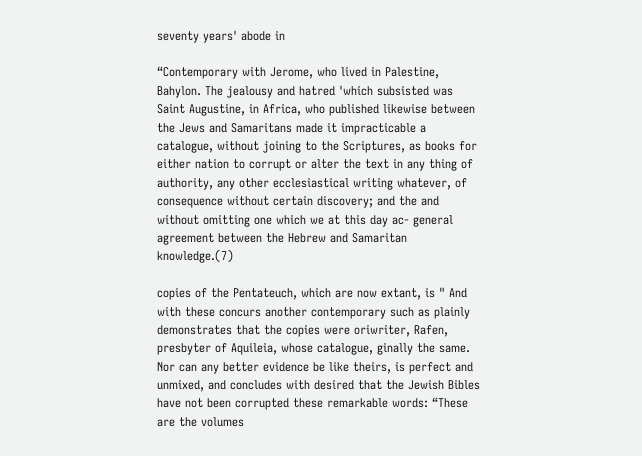seventy years' abode in

“Contemporary with Jerome, who lived in Palestine, Bahylon. The jealousy and hatred 'which subsisted was Saint Augustine, in Africa, who published likewise between the Jews and Samaritans made it impracticable a catalogue, without joining to the Scriptures, as books for either nation to corrupt or alter the text in any thing of authority, any other ecclesiastical writing whatever, of consequence without certain discovery; and the and without omitting one which we at this day ac- general agreement between the Hebrew and Samaritan knowledge.(7)

copies of the Pentateuch, which are now extant, is " And with these concurs another contemporary such as plainly demonstrates that the copies were oriwriter, Rafen, presbyter of Aquileia, whose catalogue, ginally the same. Nor can any better evidence be like theirs, is perfect and unmixed, and concludes with desired that the Jewish Bibles have not been corrupted these remarkable words: “These are the volumes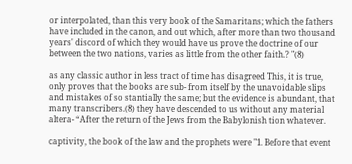or interpolated, than this very book of the Samaritans; which the fathers have included in the canon, and out which, after more than two thousand years' discord of which they would have us prove the doctrine of our between the two nations, varies as little from the other faith.? "(8)

as any classic author in less tract of time has disagreed This, it is true, only proves that the books are sub- from itself by the unavoidable slips and mistakes of so stantially the same; but the evidence is abundant, that many transcribers.(8) they have descended to us without any material altera- “After the return of the Jews from the Babylonish tion whatever.

captivity, the book of the law and the prophets were "1. Before that event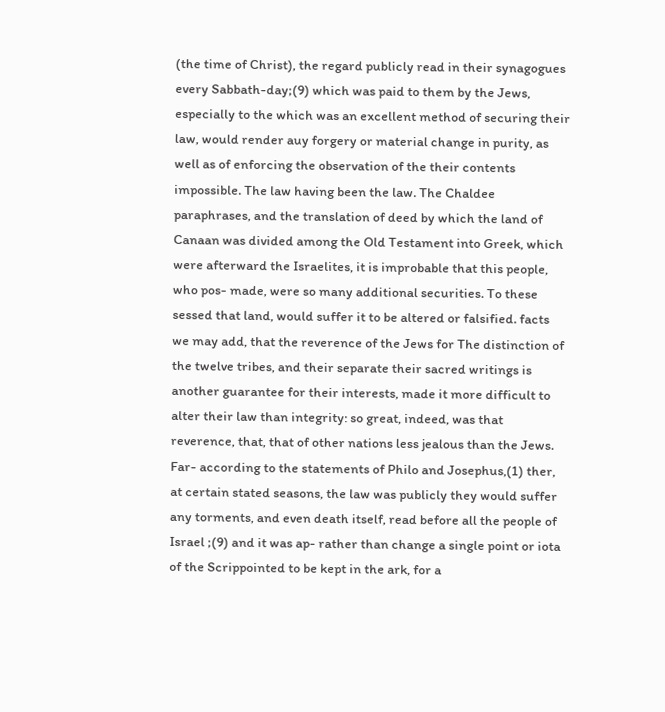(the time of Christ), the regard publicly read in their synagogues every Sabbath-day;(9) which was paid to them by the Jews, especially to the which was an excellent method of securing their law, would render auy forgery or material change in purity, as well as of enforcing the observation of the their contents impossible. The law having been the law. The Chaldee paraphrases, and the translation of deed by which the land of Canaan was divided among the Old Testament into Greek, which were afterward the Israelites, it is improbable that this people, who pos- made, were so many additional securities. To these sessed that land, would suffer it to be altered or falsified. facts we may add, that the reverence of the Jews for The distinction of the twelve tribes, and their separate their sacred writings is another guarantee for their interests, made it more difficult to alter their law than integrity: so great, indeed, was that reverence, that, that of other nations less jealous than the Jews. Far- according to the statements of Philo and Josephus,(1) ther, at certain stated seasons, the law was publicly they would suffer any torments, and even death itself, read before all the people of Israel ;(9) and it was ap- rather than change a single point or iota of the Scrippointed to be kept in the ark, for a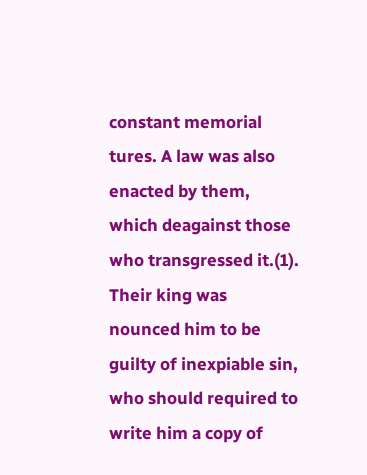constant memorial tures. A law was also enacted by them, which deagainst those who transgressed it.(1). Their king was nounced him to be guilty of inexpiable sin, who should required to write him a copy of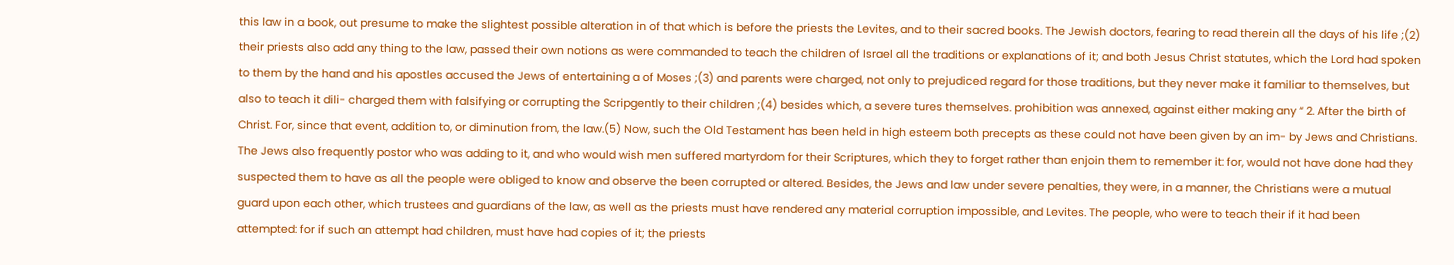this law in a book, out presume to make the slightest possible alteration in of that which is before the priests the Levites, and to their sacred books. The Jewish doctors, fearing to read therein all the days of his life ;(2) their priests also add any thing to the law, passed their own notions as were commanded to teach the children of Israel all the traditions or explanations of it; and both Jesus Christ statutes, which the Lord had spoken to them by the hand and his apostles accused the Jews of entertaining a of Moses ;(3) and parents were charged, not only to prejudiced regard for those traditions, but they never make it familiar to themselves, but also to teach it dili- charged them with falsifying or corrupting the Scripgently to their children ;(4) besides which, a severe tures themselves. prohibition was annexed, against either making any “ 2. After the birth of Christ. For, since that event, addition to, or diminution from, the law.(5) Now, such the Old Testament has been held in high esteem both precepts as these could not have been given by an im- by Jews and Christians. The Jews also frequently postor who was adding to it, and who would wish men suffered martyrdom for their Scriptures, which they to forget rather than enjoin them to remember it: for, would not have done had they suspected them to have as all the people were obliged to know and observe the been corrupted or altered. Besides, the Jews and law under severe penalties, they were, in a manner, the Christians were a mutual guard upon each other, which trustees and guardians of the law, as well as the priests must have rendered any material corruption impossible, and Levites. The people, who were to teach their if it had been attempted: for if such an attempt had children, must have had copies of it; the priests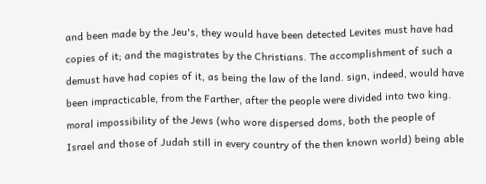and been made by the Jeu's, they would have been detected Levites must have had copies of it; and the magistrates by the Christians. The accomplishment of such a demust have had copies of it, as being the law of the land. sign, indeed, would have been impracticable, from the Farther, after the people were divided into two king. moral impossibility of the Jews (who wore dispersed doms, both the people of Israel and those of Judah still in every country of the then known world) being able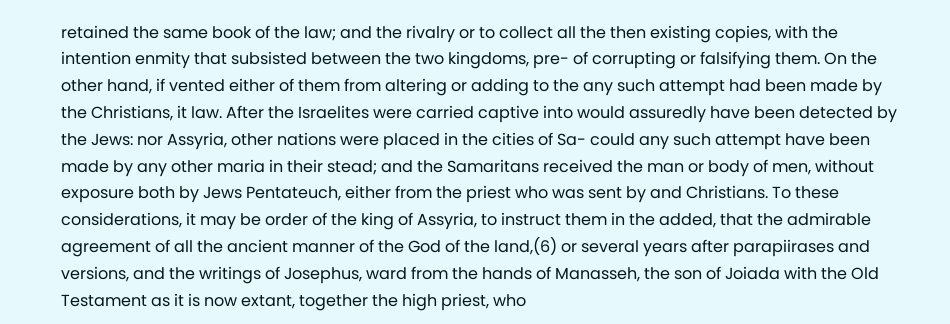retained the same book of the law; and the rivalry or to collect all the then existing copies, with the intention enmity that subsisted between the two kingdoms, pre- of corrupting or falsifying them. On the other hand, if vented either of them from altering or adding to the any such attempt had been made by the Christians, it law. After the Israelites were carried captive into would assuredly have been detected by the Jews: nor Assyria, other nations were placed in the cities of Sa- could any such attempt have been made by any other maria in their stead; and the Samaritans received the man or body of men, without exposure both by Jews Pentateuch, either from the priest who was sent by and Christians. To these considerations, it may be order of the king of Assyria, to instruct them in the added, that the admirable agreement of all the ancient manner of the God of the land,(6) or several years after parapiirases and versions, and the writings of Josephus, ward from the hands of Manasseh, the son of Joiada with the Old Testament as it is now extant, together the high priest, who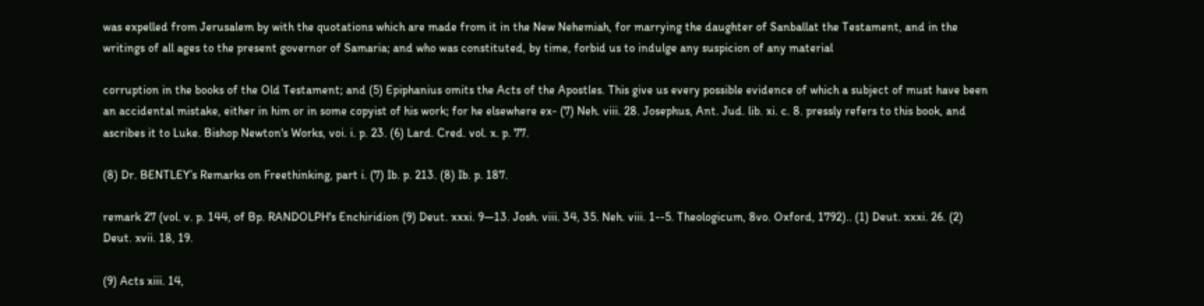was expelled from Jerusalem by with the quotations which are made from it in the New Nehemiah, for marrying the daughter of Sanballat the Testament, and in the writings of all ages to the present governor of Samaria; and who was constituted, by time, forbid us to indulge any suspicion of any material

corruption in the books of the Old Testament; and (5) Epiphanius omits the Acts of the Apostles. This give us every possible evidence of which a subject of must have been an accidental mistake, either in him or in some copyist of his work; for he elsewhere ex- (7) Neh. viii. 28. Josephus, Ant. Jud. lib. xi. c. 8. pressly refers to this book, and ascribes it to Luke. Bishop Newton's Works, voi. i. p. 23. (6) Lard. Cred. vol. x. p. 77.

(8) Dr. BENTLEY’s Remarks on Freethinking, part i. (7) Ib. p. 213. (8) Ib. p. 187.

remark 27 (vol. v. p. 144, of Bp. RANDOLPH's Enchiridion (9) Deut. xxxi. 9—13. Josh. viii. 34, 35. Neh. viii. 1--5. Theologicum, 8vo. Oxford, 1792).. (1) Deut. xxxi. 26. (2) Deut. xvii. 18, 19.

(9) Acts xiii. 14,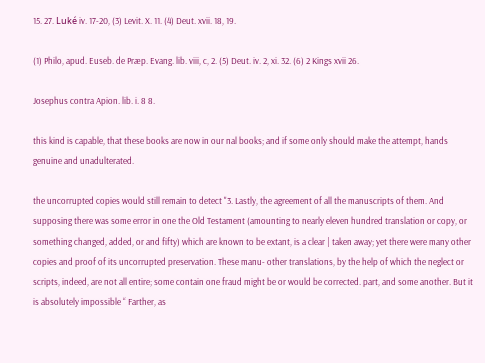15. 27. Luké iv. 17-20, (3) Levit. X. 11. (4) Deut. xvii. 18, 19.

(1) Philo, apud. Euseb. de Præp. Evang. lib. viii, c, 2. (5) Deut. iv. 2, xi. 32. (6) 2 Kings xvii 26.

Josephus contra Apion. lib. i. 8 8.

this kind is capable, that these books are now in our nal books; and if some only should make the attempt, hands genuine and unadulterated.

the uncorrupted copies would still remain to detect "3. Lastly, the agreement of all the manuscripts of them. And supposing there was some error in one the Old Testament (amounting to nearly eleven hundred translation or copy, or something changed, added, or and fifty) which are known to be extant, is a clear | taken away; yet there were many other copies and proof of its uncorrupted preservation. These manu- other translations, by the help of which the neglect or scripts, indeed, are not all entire; some contain one fraud might be or would be corrected. part, and some another. But it is absolutely impossible “ Farther, as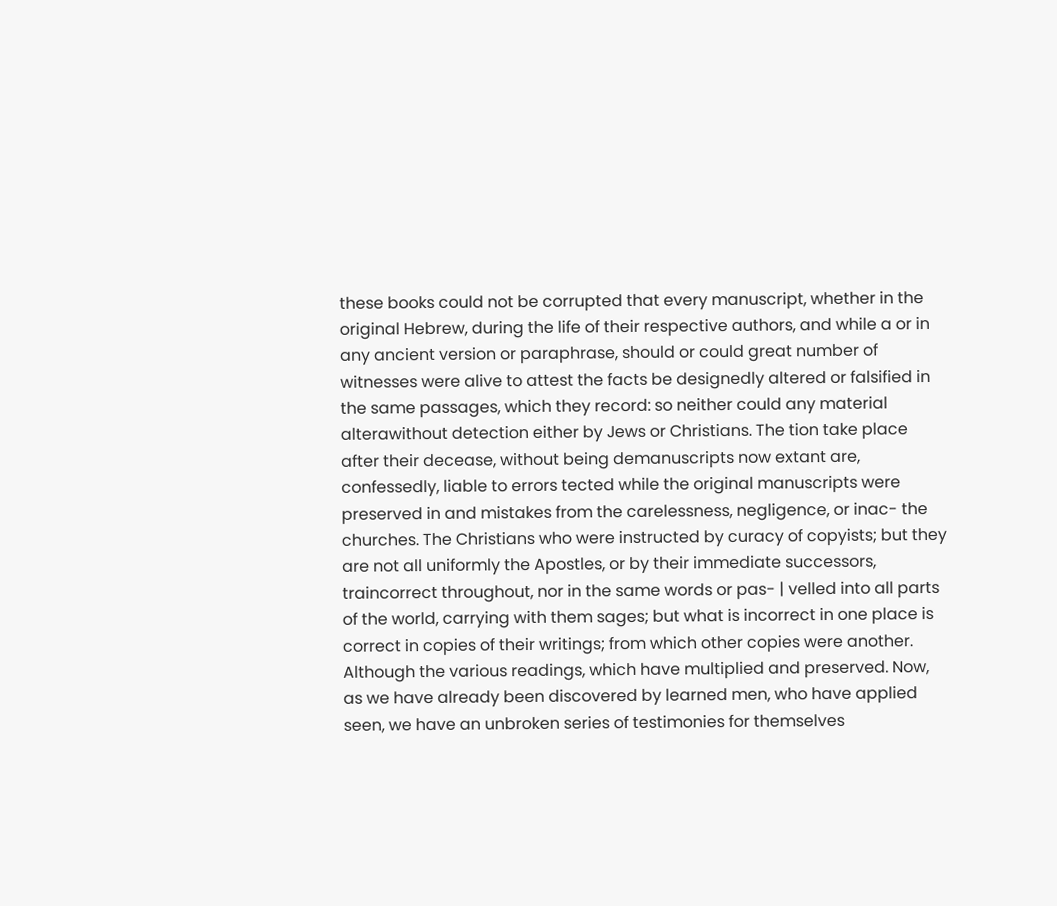these books could not be corrupted that every manuscript, whether in the original Hebrew, during the life of their respective authors, and while a or in any ancient version or paraphrase, should or could great number of witnesses were alive to attest the facts be designedly altered or falsified in the same passages, which they record: so neither could any material alterawithout detection either by Jews or Christians. The tion take place after their decease, without being demanuscripts now extant are, confessedly, liable to errors tected while the original manuscripts were preserved in and mistakes from the carelessness, negligence, or inac- the churches. The Christians who were instructed by curacy of copyists; but they are not all uniformly the Apostles, or by their immediate successors, traincorrect throughout, nor in the same words or pas- | velled into all parts of the world, carrying with them sages; but what is incorrect in one place is correct in copies of their writings; from which other copies were another. Although the various readings, which have multiplied and preserved. Now, as we have already been discovered by learned men, who have applied seen, we have an unbroken series of testimonies for themselves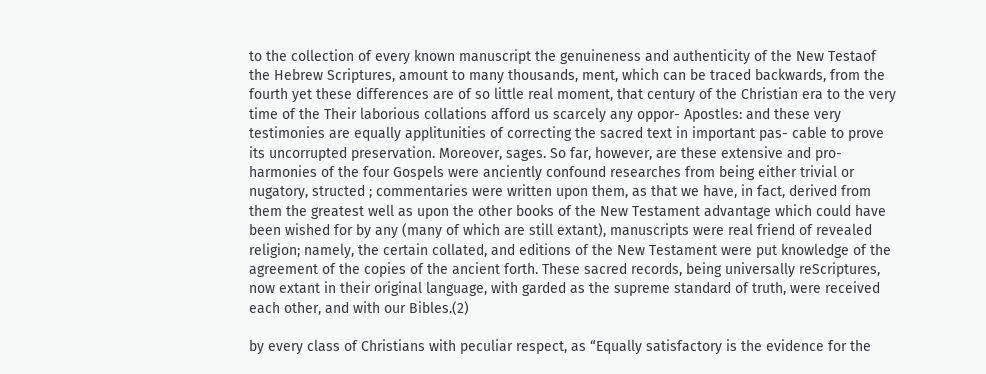to the collection of every known manuscript the genuineness and authenticity of the New Testaof the Hebrew Scriptures, amount to many thousands, ment, which can be traced backwards, from the fourth yet these differences are of so little real moment, that century of the Christian era to the very time of the Their laborious collations afford us scarcely any oppor- Apostles: and these very testimonies are equally applitunities of correcting the sacred text in important pas- cable to prove its uncorrupted preservation. Moreover, sages. So far, however, are these extensive and pro- harmonies of the four Gospels were anciently confound researches from being either trivial or nugatory, structed ; commentaries were written upon them, as that we have, in fact, derived from them the greatest well as upon the other books of the New Testament advantage which could have been wished for by any (many of which are still extant), manuscripts were real friend of revealed religion; namely, the certain collated, and editions of the New Testament were put knowledge of the agreement of the copies of the ancient forth. These sacred records, being universally reScriptures, now extant in their original language, with garded as the supreme standard of truth, were received each other, and with our Bibles.(2)

by every class of Christians with peculiar respect, as “Equally satisfactory is the evidence for the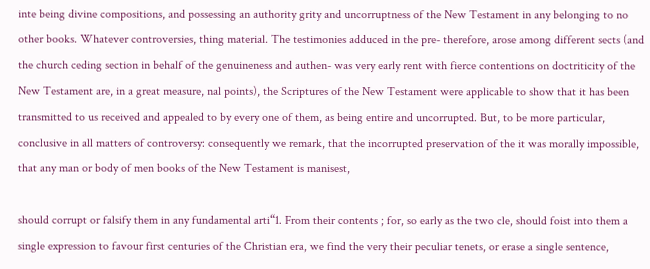inte being divine compositions, and possessing an authority grity and uncorruptness of the New Testament in any belonging to no other books. Whatever controversies, thing material. The testimonies adduced in the pre- therefore, arose among different sects (and the church ceding section in behalf of the genuineness and authen- was very early rent with fierce contentions on doctriticity of the New Testament are, in a great measure, nal points), the Scriptures of the New Testament were applicable to show that it has been transmitted to us received and appealed to by every one of them, as being entire and uncorrupted. But, to be more particular, conclusive in all matters of controversy: consequently we remark, that the incorrupted preservation of the it was morally impossible, that any man or body of men books of the New Testament is manisest,

should corrupt or falsify them in any fundamental arti“1. From their contents ; for, so early as the two cle, should foist into them a single expression to favour first centuries of the Christian era, we find the very their peculiar tenets, or erase a single sentence,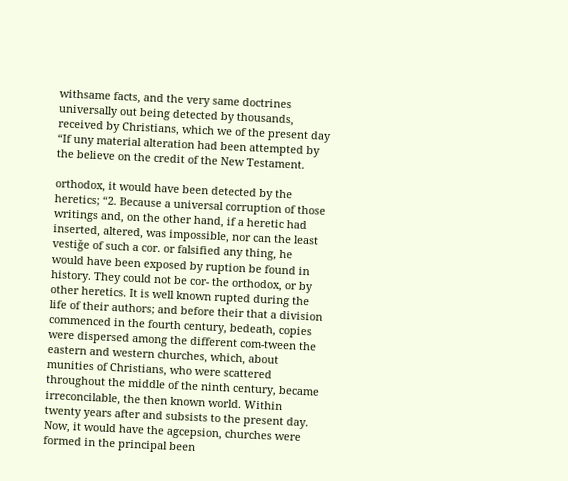withsame facts, and the very same doctrines universally out being detected by thousands, received by Christians, which we of the present day “If uny material alteration had been attempted by the believe on the credit of the New Testament.

orthodox, it would have been detected by the heretics; “2. Because a universal corruption of those writings and, on the other hand, if a heretic had inserted, altered, was impossible, nor can the least vestiğe of such a cor. or falsified any thing, he would have been exposed by ruption be found in history. They could not be cor- the orthodox, or by other heretics. It is well known rupted during the life of their authors; and before their that a division commenced in the fourth century, bedeath, copies were dispersed among the different com-tween the eastern and western churches, which, about munities of Christians, who were scattered throughout the middle of the ninth century, became irreconcilable, the then known world. Within twenty years after and subsists to the present day. Now, it would have the agcepsion, churches were formed in the principal been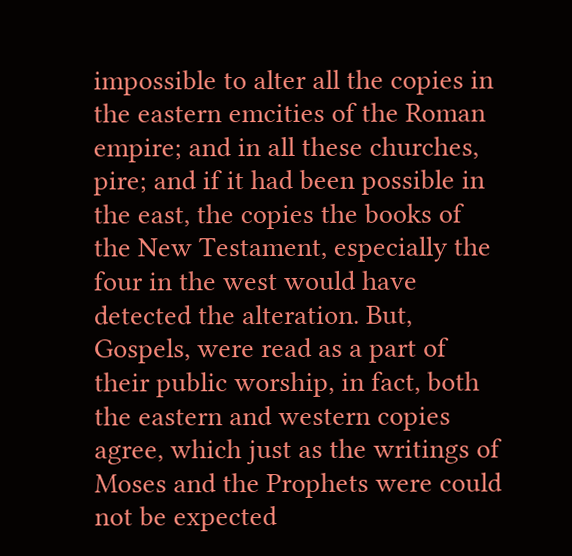impossible to alter all the copies in the eastern emcities of the Roman empire; and in all these churches, pire; and if it had been possible in the east, the copies the books of the New Testament, especially the four in the west would have detected the alteration. But, Gospels, were read as a part of their public worship, in fact, both the eastern and western copies agree, which just as the writings of Moses and the Prophets were could not be expected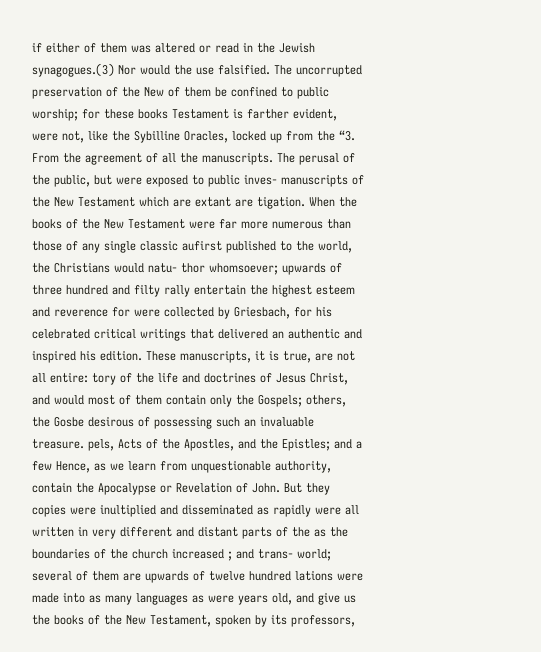if either of them was altered or read in the Jewish synagogues.(3) Nor would the use falsified. The uncorrupted preservation of the New of them be confined to public worship; for these books Testament is farther evident, were not, like the Sybilline Oracles, locked up from the “3. From the agreement of all the manuscripts. The perusal of the public, but were exposed to public inves- manuscripts of the New Testament which are extant are tigation. When the books of the New Testament were far more numerous than those of any single classic aufirst published to the world, the Christians would natu- thor whomsoever; upwards of three hundred and filty rally entertain the highest esteem and reverence for were collected by Griesbach, for his celebrated critical writings that delivered an authentic and inspired his edition. These manuscripts, it is true, are not all entire: tory of the life and doctrines of Jesus Christ, and would most of them contain only the Gospels; others, the Gosbe desirous of possessing such an invaluable treasure. pels, Acts of the Apostles, and the Epistles; and a few Hence, as we learn from unquestionable authority, contain the Apocalypse or Revelation of John. But they copies were inultiplied and disseminated as rapidly were all written in very different and distant parts of the as the boundaries of the church increased ; and trans- world; several of them are upwards of twelve hundred lations were made into as many languages as were years old, and give us the books of the New Testament, spoken by its professors,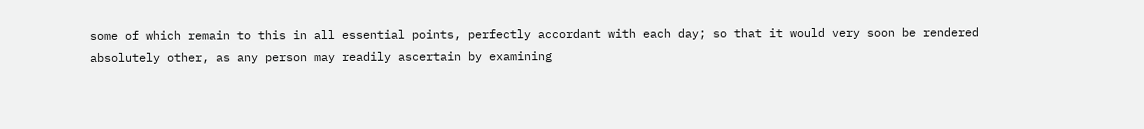some of which remain to this in all essential points, perfectly accordant with each day; so that it would very soon be rendered absolutely other, as any person may readily ascertain by examining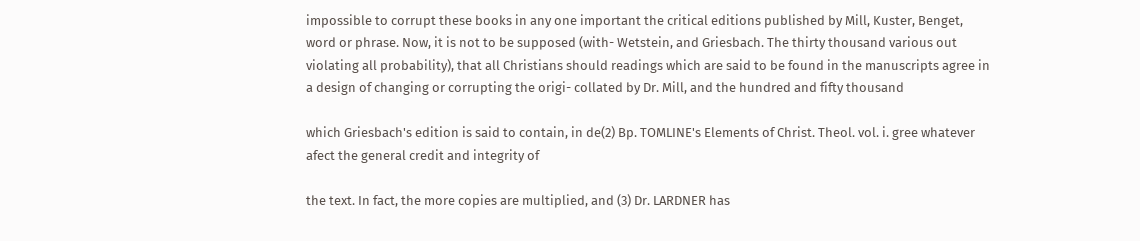impossible to corrupt these books in any one important the critical editions published by Mill, Kuster, Benget, word or phrase. Now, it is not to be supposed (with- Wetstein, and Griesbach. The thirty thousand various out violating all probability), that all Christians should readings which are said to be found in the manuscripts agree in a design of changing or corrupting the origi- collated by Dr. Mill, and the hundred and fifty thousand

which Griesbach's edition is said to contain, in de(2) Bp. TOMLINE's Elements of Christ. Theol. vol. i. gree whatever afect the general credit and integrity of

the text. In fact, the more copies are multiplied, and (3) Dr. LARDNER has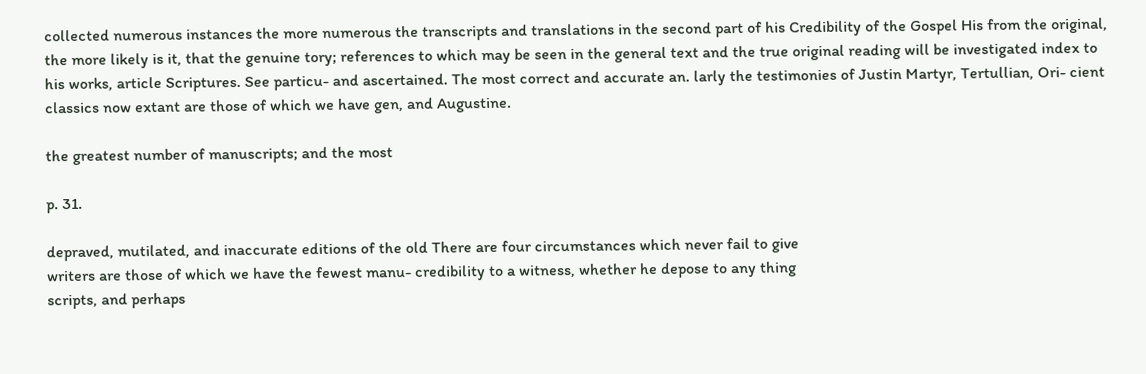collected numerous instances the more numerous the transcripts and translations in the second part of his Credibility of the Gospel His from the original, the more likely is it, that the genuine tory; references to which may be seen in the general text and the true original reading will be investigated index to his works, article Scriptures. See particu- and ascertained. The most correct and accurate an. larly the testimonies of Justin Martyr, Tertullian, Ori- cient classics now extant are those of which we have gen, and Augustine.

the greatest number of manuscripts; and the most

p. 31.

depraved, mutilated, and inaccurate editions of the old There are four circumstances which never fail to give
writers are those of which we have the fewest manu- credibility to a witness, whether he depose to any thing
scripts, and perhaps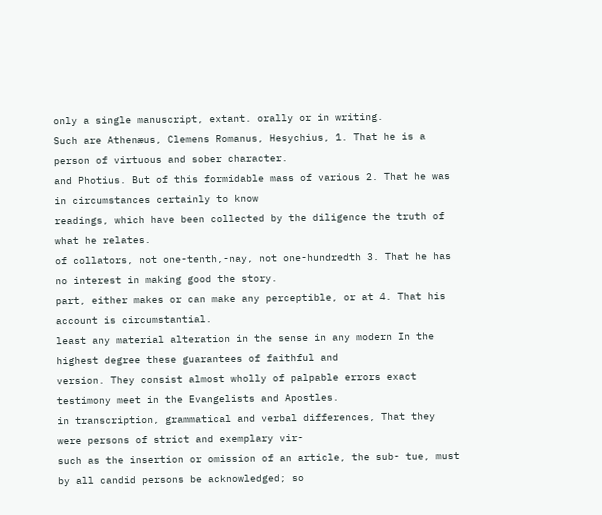only a single manuscript, extant. orally or in writing.
Such are Athenæus, Clemens Romanus, Hesychius, 1. That he is a person of virtuous and sober character.
and Photius. But of this formidable mass of various 2. That he was in circumstances certainly to know
readings, which have been collected by the diligence the truth of what he relates.
of collators, not one-tenth,-nay, not one-hundredth 3. That he has no interest in making good the story.
part, either makes or can make any perceptible, or at 4. That his account is circumstantial.
least any material alteration in the sense in any modern In the highest degree these guarantees of faithful and
version. They consist almost wholly of palpable errors exact testimony meet in the Evangelists and Apostles.
in transcription, grammatical and verbal differences, That they were persons of strict and exemplary vir-
such as the insertion or omission of an article, the sub- tue, must by all candid persons be acknowledged; so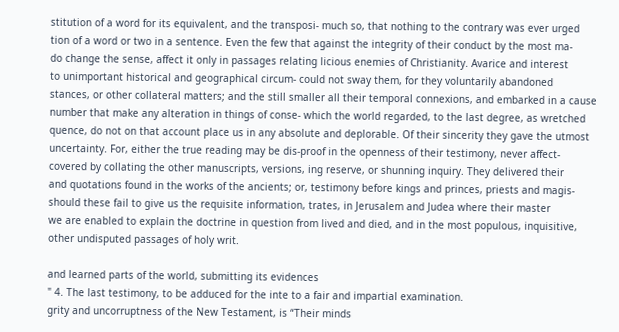stitution of a word for its equivalent, and the transposi- much so, that nothing to the contrary was ever urged
tion of a word or two in a sentence. Even the few that against the integrity of their conduct by the most ma-
do change the sense, affect it only in passages relating licious enemies of Christianity. Avarice and interest
to unimportant historical and geographical circum- could not sway them, for they voluntarily abandoned
stances, or other collateral matters; and the still smaller all their temporal connexions, and embarked in a cause
number that make any alteration in things of conse- which the world regarded, to the last degree, as wretched
quence, do not on that account place us in any absolute and deplorable. Of their sincerity they gave the utmost
uncertainty. For, either the true reading may be dis-proof in the openness of their testimony, never affect-
covered by collating the other manuscripts, versions, ing reserve, or shunning inquiry. They delivered their
and quotations found in the works of the ancients; or, testimony before kings and princes, priests and magis-
should these fail to give us the requisite information, trates, in Jerusalem and Judea where their master
we are enabled to explain the doctrine in question from lived and died, and in the most populous, inquisitive,
other undisputed passages of holy writ.

and learned parts of the world, submitting its evidences
" 4. The last testimony, to be adduced for the inte to a fair and impartial examination.
grity and uncorruptness of the New Testament, is “Their minds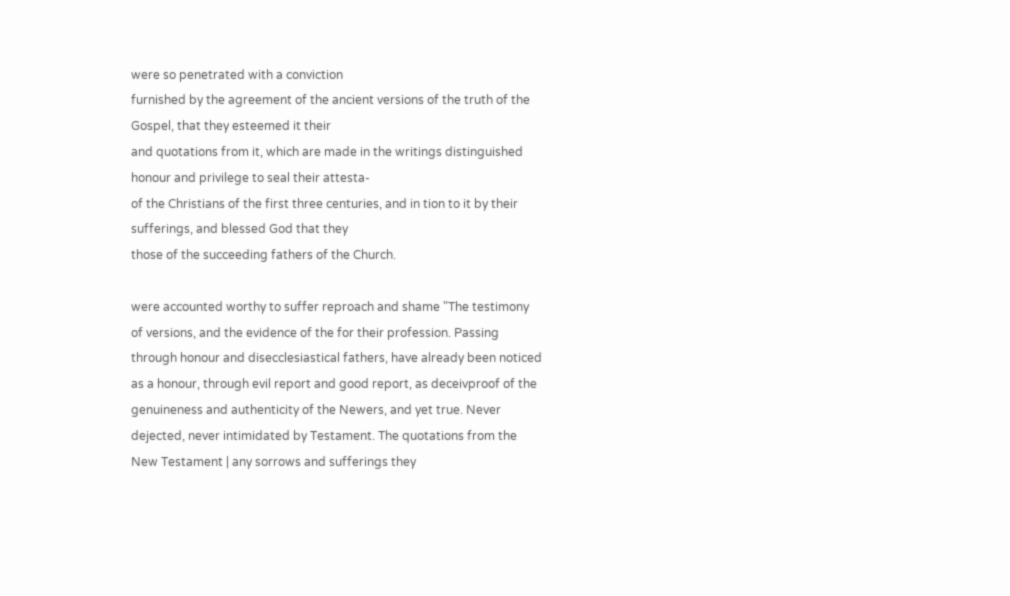were so penetrated with a conviction
furnished by the agreement of the ancient versions of the truth of the Gospel, that they esteemed it their
and quotations from it, which are made in the writings distinguished honour and privilege to seal their attesta-
of the Christians of the first three centuries, and in tion to it by their sufferings, and blessed God that they
those of the succeeding fathers of the Church.

were accounted worthy to suffer reproach and shame "The testimony of versions, and the evidence of the for their profession. Passing through honour and disecclesiastical fathers, have already been noticed as a honour, through evil report and good report, as deceivproof of the genuineness and authenticity of the Newers, and yet true. Never dejected, never intimidated by Testament. The quotations from the New Testament | any sorrows and sufferings they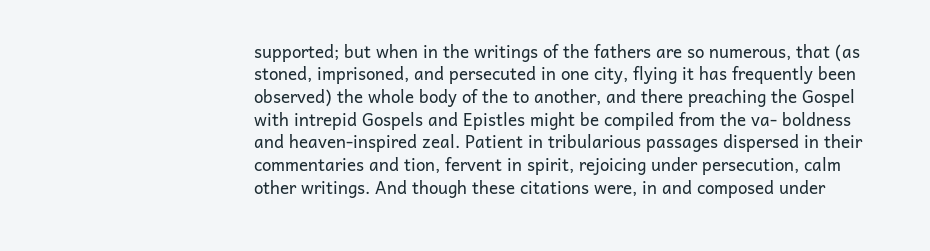supported; but when in the writings of the fathers are so numerous, that (as stoned, imprisoned, and persecuted in one city, flying it has frequently been observed) the whole body of the to another, and there preaching the Gospel with intrepid Gospels and Epistles might be compiled from the va- boldness and heaven-inspired zeal. Patient in tribularious passages dispersed in their commentaries and tion, fervent in spirit, rejoicing under persecution, calm other writings. And though these citations were, in and composed under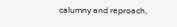calumny and reproach,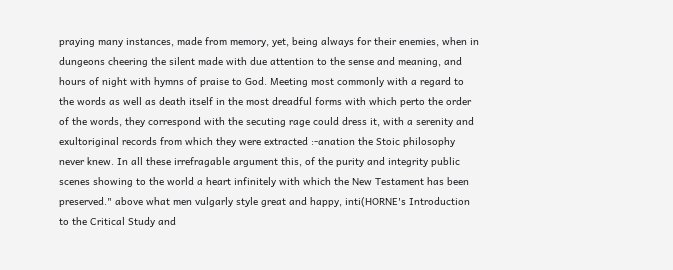praying many instances, made from memory, yet, being always for their enemies, when in dungeons cheering the silent made with due attention to the sense and meaning, and hours of night with hymns of praise to God. Meeting most commonly with a regard to the words as well as death itself in the most dreadful forms with which perto the order of the words, they correspond with the secuting rage could dress it, with a serenity and exultoriginal records from which they were extracted :-anation the Stoic philosophy never knew. In all these irrefragable argument this, of the purity and integrity public scenes showing to the world a heart infinitely with which the New Testament has been preserved." above what men vulgarly style great and happy, inti(HORNE's Introduction to the Critical Study and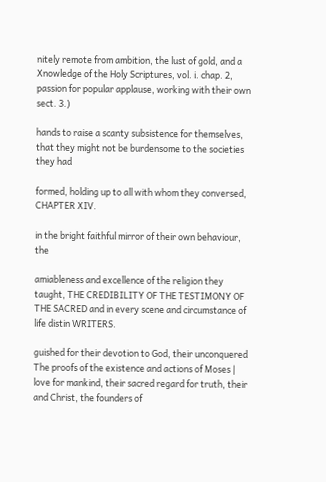nitely remote from ambition, the lust of gold, and a Xnowledge of the Holy Scriptures, vol. i. chap. 2, passion for popular applause, working with their own sect. 3.)

hands to raise a scanty subsistence for themselves, that they might not be burdensome to the societies they had

formed, holding up to all with whom they conversed, CHAPTER XIV.

in the bright faithful mirror of their own behaviour, the

amiableness and excellence of the religion they taught, THE CREDIBILITY OF THE TESTIMONY OF THE SACRED and in every scene and circumstance of life distin WRITERS.

guished for their devotion to God, their unconquered The proofs of the existence and actions of Moses | love for mankind, their sacred regard for truth, their and Christ, the founders of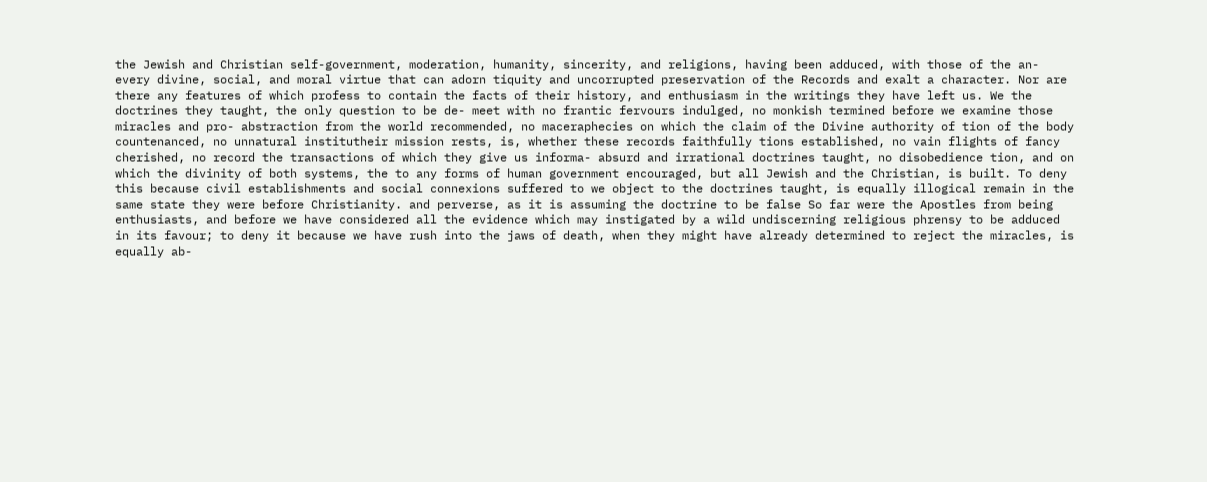the Jewish and Christian self-government, moderation, humanity, sincerity, and religions, having been adduced, with those of the an- every divine, social, and moral virtue that can adorn tiquity and uncorrupted preservation of the Records and exalt a character. Nor are there any features of which profess to contain the facts of their history, and enthusiasm in the writings they have left us. We the doctrines they taught, the only question to be de- meet with no frantic fervours indulged, no monkish termined before we examine those miracles and pro- abstraction from the world recommended, no maceraphecies on which the claim of the Divine authority of tion of the body countenanced, no unnatural institutheir mission rests, is, whether these records faithfully tions established, no vain flights of fancy cherished, no record the transactions of which they give us informa- absurd and irrational doctrines taught, no disobedience tion, and on which the divinity of both systems, the to any forms of human government encouraged, but all Jewish and the Christian, is built. To deny this because civil establishments and social connexions suffered to we object to the doctrines taught, is equally illogical remain in the same state they were before Christianity. and perverse, as it is assuming the doctrine to be false So far were the Apostles from being enthusiasts, and before we have considered all the evidence which may instigated by a wild undiscerning religious phrensy to be adduced in its favour; to deny it because we have rush into the jaws of death, when they might have already determined to reject the miracles, is equally ab-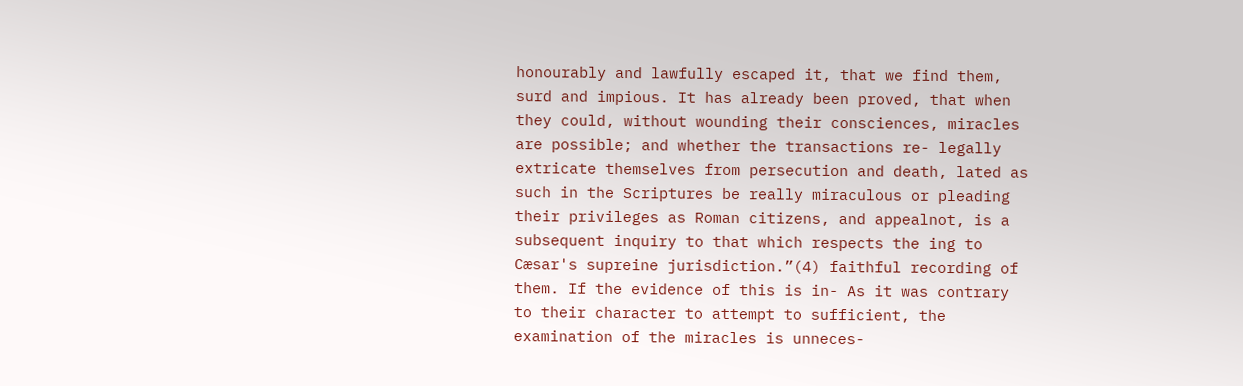honourably and lawfully escaped it, that we find them, surd and impious. It has already been proved, that when they could, without wounding their consciences, miracles are possible; and whether the transactions re- legally extricate themselves from persecution and death, lated as such in the Scriptures be really miraculous or pleading their privileges as Roman citizens, and appealnot, is a subsequent inquiry to that which respects the ing to Cæsar's supreine jurisdiction.”(4) faithful recording of them. If the evidence of this is in- As it was contrary to their character to attempt to sufficient, the examination of the miracles is unneces-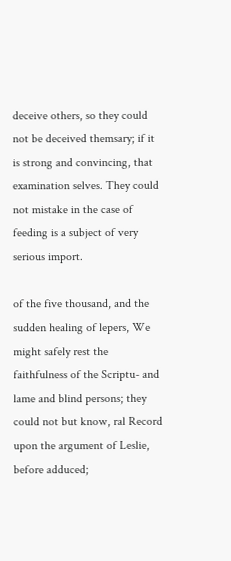deceive others, so they could not be deceived themsary; if it is strong and convincing, that examination selves. They could not mistake in the case of feeding is a subject of very serious import.

of the five thousand, and the sudden healing of lepers, We might safely rest the faithfulness of the Scriptu- and lame and blind persons; they could not but know, ral Record upon the argument of Leslie, before adduced;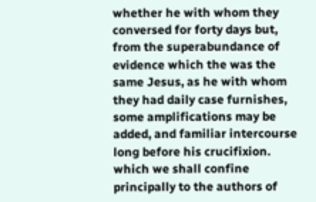whether he with whom they conversed for forty days but, from the superabundance of evidence which the was the same Jesus, as he with whom they had daily case furnishes, some amplifications may be added, and familiar intercourse long before his crucifixion. which we shall confine principally to the authors of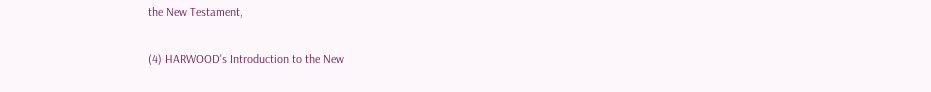the New Testament,

(4) HARWOOD's Introduction to the New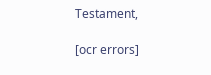Testament,

[ocr errors]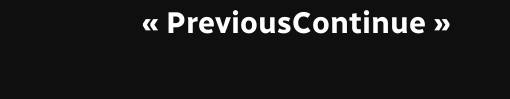« PreviousContinue »